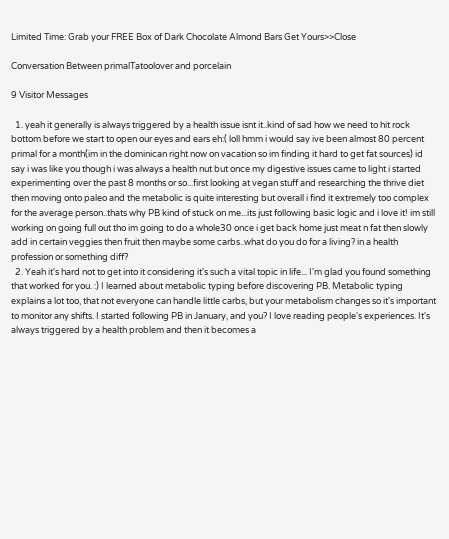Limited Time: Grab your FREE Box of Dark Chocolate Almond Bars Get Yours>>Close

Conversation Between primalTatoolover and porcelain

9 Visitor Messages

  1. yeah it generally is always triggered by a health issue isnt it..kind of sad how we need to hit rock bottom before we start to open our eyes and ears eh:( loll hmm i would say ive been almost 80 percent primal for a month(im in the dominican right now on vacation so im finding it hard to get fat sources) id say i was like you though i was always a health nut but once my digestive issues came to light i started experimenting over the past 8 months or so...first looking at vegan stuff and researching the thrive diet then moving onto paleo and the metabolic is quite interesting but overall i find it extremely too complex for the average person..thats why PB kind of stuck on me...its just following basic logic and i love it! im still working on going full out tho im going to do a whole30 once i get back home just meat n fat then slowly add in certain veggies then fruit then maybe some carbs..what do you do for a living? in a health profession or something diff?
  2. Yeah it's hard not to get into it considering it's such a vital topic in life... I'm glad you found something that worked for you. :) I learned about metabolic typing before discovering PB. Metabolic typing explains a lot too, that not everyone can handle little carbs, but your metabolism changes so it's important to monitor any shifts. I started following PB in January, and you? I love reading people's experiences. It's always triggered by a health problem and then it becomes a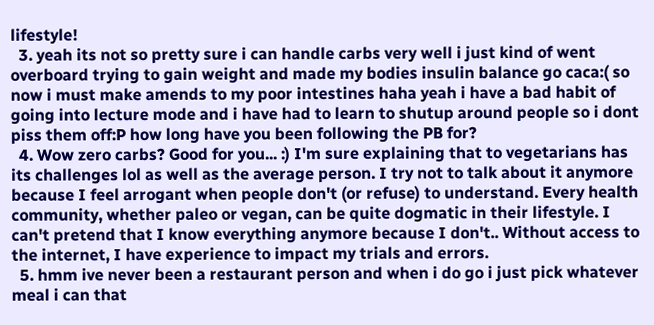lifestyle!
  3. yeah its not so pretty sure i can handle carbs very well i just kind of went overboard trying to gain weight and made my bodies insulin balance go caca:( so now i must make amends to my poor intestines haha yeah i have a bad habit of going into lecture mode and i have had to learn to shutup around people so i dont piss them off:P how long have you been following the PB for?
  4. Wow zero carbs? Good for you... :) I'm sure explaining that to vegetarians has its challenges lol as well as the average person. I try not to talk about it anymore because I feel arrogant when people don't (or refuse) to understand. Every health community, whether paleo or vegan, can be quite dogmatic in their lifestyle. I can't pretend that I know everything anymore because I don't.. Without access to the internet, I have experience to impact my trials and errors.
  5. hmm ive never been a restaurant person and when i do go i just pick whatever meal i can that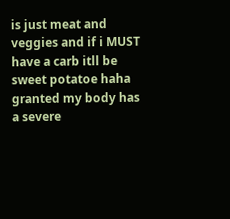is just meat and veggies and if i MUST have a carb itll be sweet potatoe haha granted my body has a severe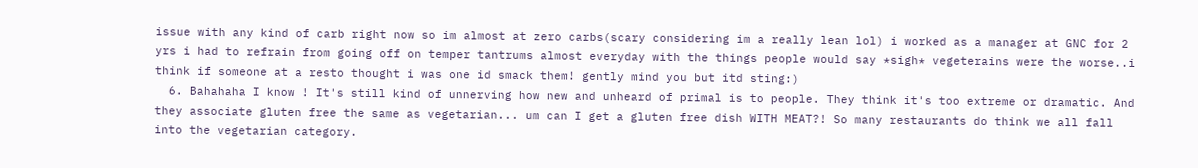issue with any kind of carb right now so im almost at zero carbs(scary considering im a really lean lol) i worked as a manager at GNC for 2 yrs i had to refrain from going off on temper tantrums almost everyday with the things people would say *sigh* vegeterains were the worse..i think if someone at a resto thought i was one id smack them! gently mind you but itd sting:)
  6. Bahahaha I know ! It's still kind of unnerving how new and unheard of primal is to people. They think it's too extreme or dramatic. And they associate gluten free the same as vegetarian... um can I get a gluten free dish WITH MEAT?! So many restaurants do think we all fall into the vegetarian category.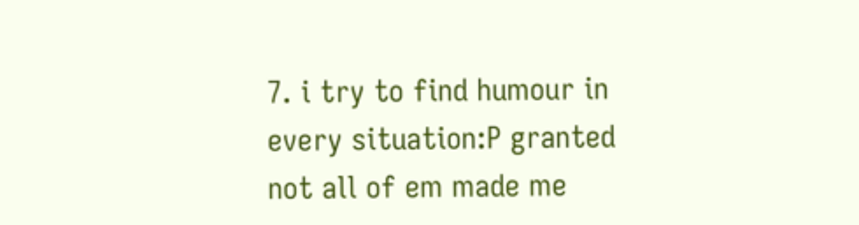7. i try to find humour in every situation:P granted not all of em made me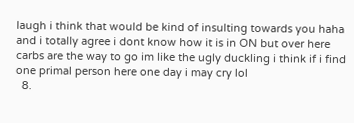laugh i think that would be kind of insulting towards you haha and i totally agree i dont know how it is in ON but over here carbs are the way to go im like the ugly duckling i think if i find one primal person here one day i may cry lol
  8.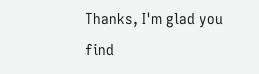Thanks, I'm glad you find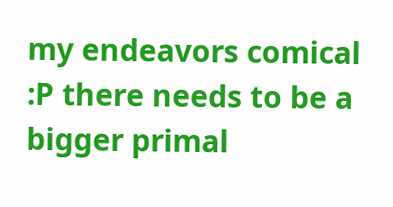my endeavors comical :P there needs to be a bigger primal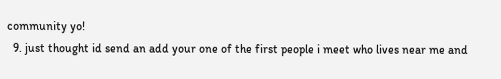community yo!
  9. just thought id send an add your one of the first people i meet who lives near me and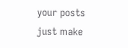your posts just make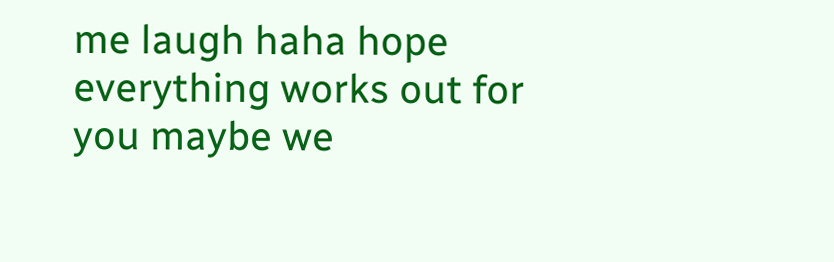me laugh haha hope everything works out for you maybe we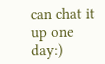can chat it up one day:)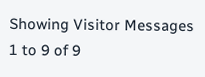Showing Visitor Messages 1 to 9 of 9